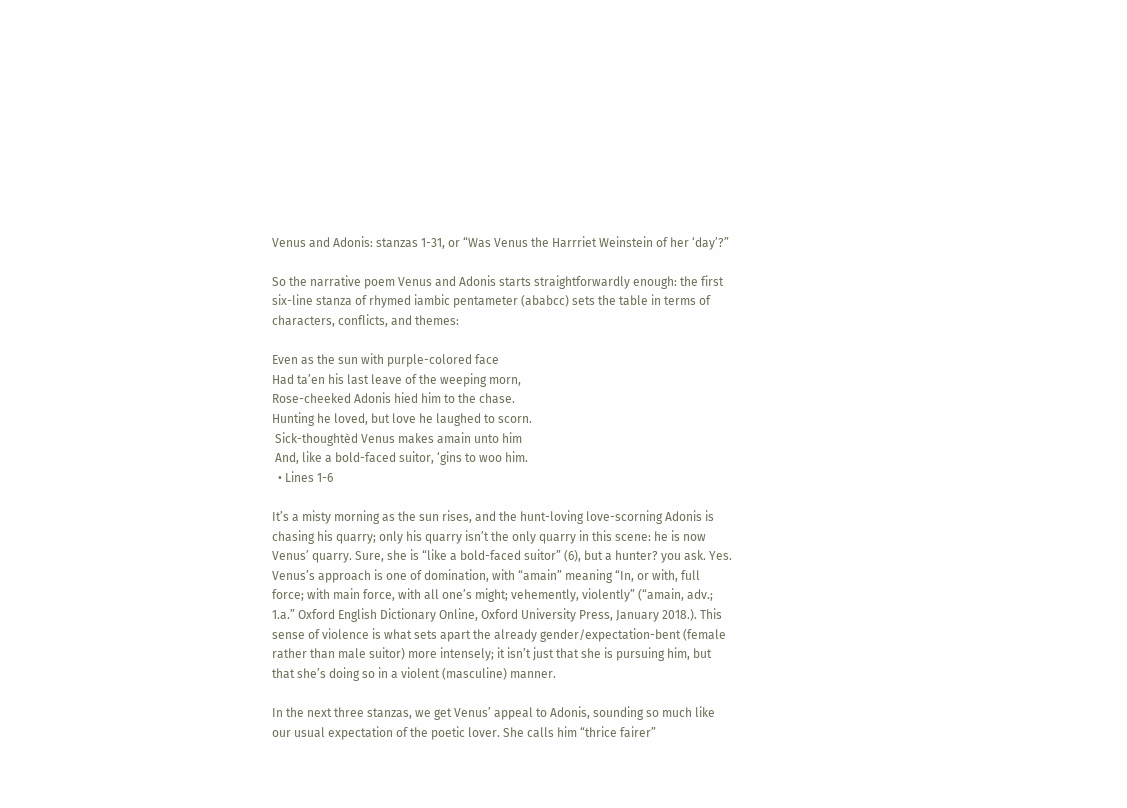Venus and Adonis: stanzas 1-31, or “Was Venus the Harrriet Weinstein of her ‘day’?”

So the narrative poem Venus and Adonis starts straightforwardly enough: the first six-line stanza of rhymed iambic pentameter (ababcc) sets the table in terms of characters, conflicts, and themes:

Even as the sun with purple-colored face
Had ta’en his last leave of the weeping morn,
Rose-cheeked Adonis hied him to the chase.
Hunting he loved, but love he laughed to scorn.
 Sick-thoughtèd Venus makes amain unto him
 And, like a bold-faced suitor, ‘gins to woo him.
  • Lines 1-6

It’s a misty morning as the sun rises, and the hunt-loving love-scorning Adonis is chasing his quarry; only his quarry isn’t the only quarry in this scene: he is now Venus’ quarry. Sure, she is “like a bold-faced suitor” (6), but a hunter? you ask. Yes. Venus’s approach is one of domination, with “amain” meaning “In, or with, full force; with main force, with all one’s might; vehemently, violently” (“amain, adv.; 1.a.” Oxford English Dictionary Online, Oxford University Press, January 2018.). This sense of violence is what sets apart the already gender/expectation-bent (female rather than male suitor) more intensely; it isn’t just that she is pursuing him, but that she’s doing so in a violent (masculine) manner.

In the next three stanzas, we get Venus’ appeal to Adonis, sounding so much like our usual expectation of the poetic lover. She calls him “thrice fairer”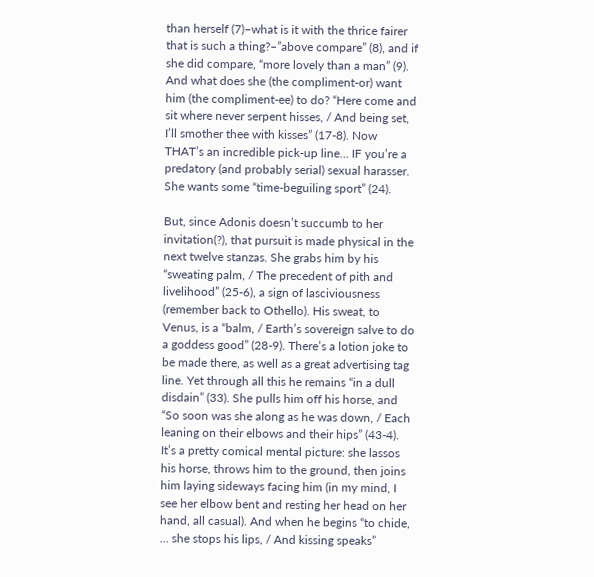than herself (7)–what is it with the thrice fairer that is such a thing?–”above compare” (8), and if she did compare, “more lovely than a man” (9). And what does she (the compliment-or) want him (the compliment-ee) to do? “Here come and sit where never serpent hisses, / And being set, I’ll smother thee with kisses” (17-8). Now THAT’s an incredible pick-up line… IF you’re a predatory (and probably serial) sexual harasser. She wants some “time-beguiling sport” (24).

But, since Adonis doesn’t succumb to her invitation(?), that pursuit is made physical in the next twelve stanzas. She grabs him by his “sweating palm, / The precedent of pith and livelihood” (25-6), a sign of lasciviousness (remember back to Othello). His sweat, to Venus, is a “balm, / Earth’s sovereign salve to do a goddess good” (28-9). There’s a lotion joke to be made there, as well as a great advertising tag line. Yet through all this he remains “in a dull disdain” (33). She pulls him off his horse, and “So soon was she along as he was down, / Each leaning on their elbows and their hips” (43-4). It’s a pretty comical mental picture: she lassos his horse, throws him to the ground, then joins him laying sideways facing him (in my mind, I see her elbow bent and resting her head on her hand, all casual). And when he begins “to chide, … she stops his lips, / And kissing speaks”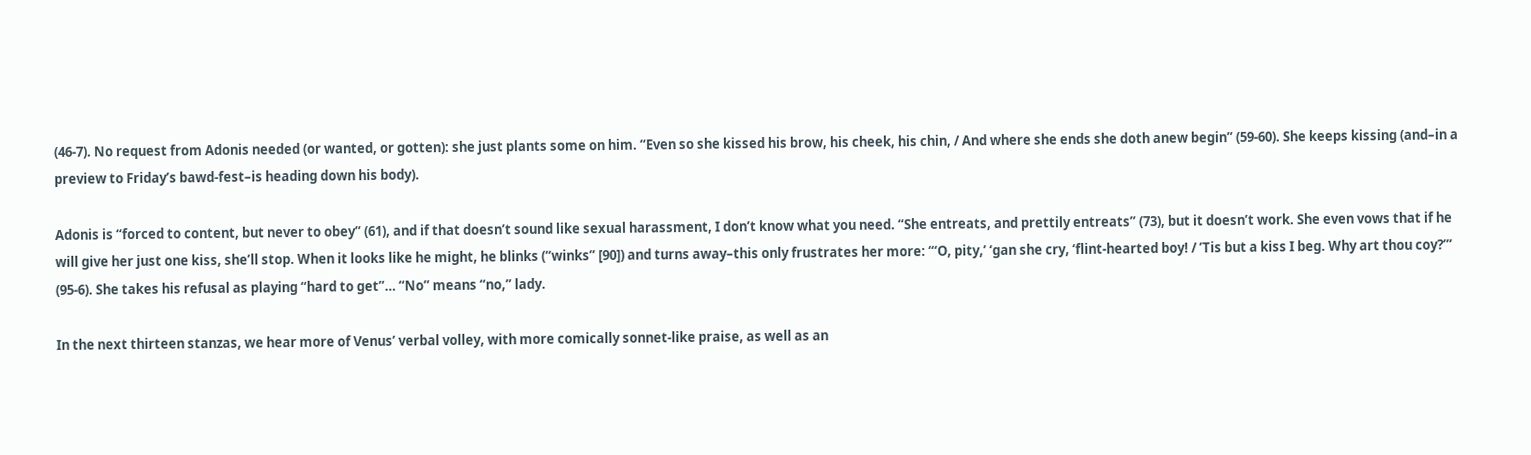(46-7). No request from Adonis needed (or wanted, or gotten): she just plants some on him. “Even so she kissed his brow, his cheek, his chin, / And where she ends she doth anew begin” (59-60). She keeps kissing (and–in a preview to Friday’s bawd-fest–is heading down his body).

Adonis is “forced to content, but never to obey” (61), and if that doesn’t sound like sexual harassment, I don’t know what you need. “She entreats, and prettily entreats” (73), but it doesn’t work. She even vows that if he will give her just one kiss, she’ll stop. When it looks like he might, he blinks (“winks” [90]) and turns away–this only frustrates her more: “‘O, pity,’ ‘gan she cry, ‘flint-hearted boy! / ’Tis but a kiss I beg. Why art thou coy?’” (95-6). She takes his refusal as playing “hard to get”… “No” means “no,” lady.

In the next thirteen stanzas, we hear more of Venus’ verbal volley, with more comically sonnet-like praise, as well as an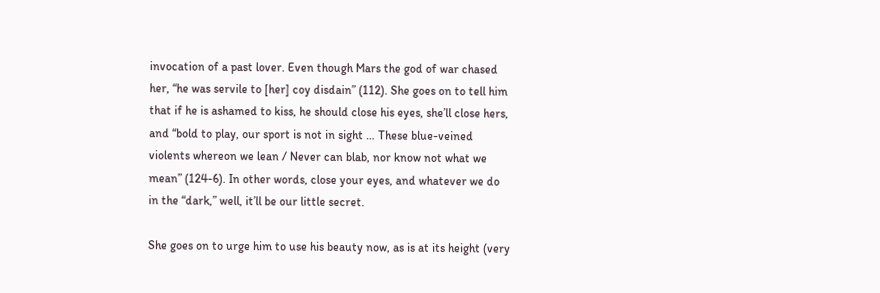invocation of a past lover. Even though Mars the god of war chased her, “he was servile to [her] coy disdain” (112). She goes on to tell him that if he is ashamed to kiss, he should close his eyes, she’ll close hers, and “bold to play, our sport is not in sight … These blue-veined violents whereon we lean / Never can blab, nor know not what we mean” (124-6). In other words, close your eyes, and whatever we do in the “dark,” well, it’ll be our little secret.

She goes on to urge him to use his beauty now, as is at its height (very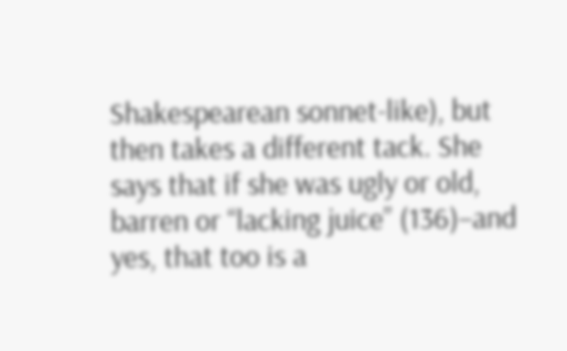Shakespearean sonnet-like), but then takes a different tack. She says that if she was ugly or old, barren or “lacking juice” (136)–and yes, that too is a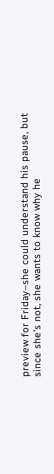preview for Friday–she could understand his pause, but since she’s not, she wants to know why he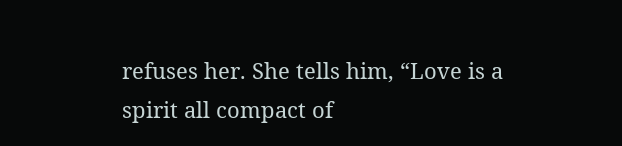refuses her. She tells him, “Love is a spirit all compact of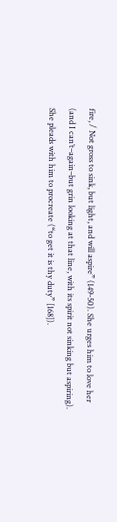fire, / Not gross to sink, but light, and will aspire” (149-50). She urges him to love her (and I can’t–again–but grin looking at that line, with its spirit not sinking but aspiring). She pleads with him to procreate (“to get it is thy duty” [168]).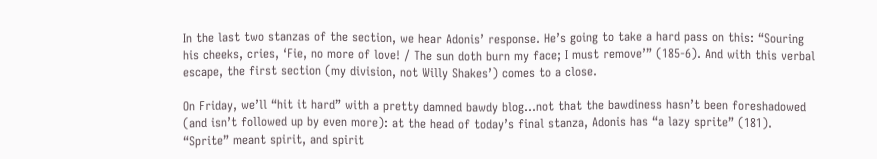In the last two stanzas of the section, we hear Adonis’ response. He’s going to take a hard pass on this: “Souring his cheeks, cries, ‘Fie, no more of love! / The sun doth burn my face; I must remove’” (185-6). And with this verbal escape, the first section (my division, not Willy Shakes’) comes to a close.

On Friday, we’ll “hit it hard” with a pretty damned bawdy blog…not that the bawdiness hasn’t been foreshadowed (and isn’t followed up by even more): at the head of today’s final stanza, Adonis has “a lazy sprite” (181). “Sprite” meant spirit, and spirit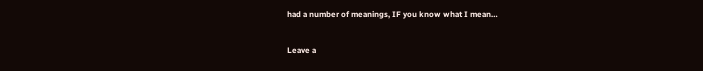had a number of meanings, IF you know what I mean…

Leave a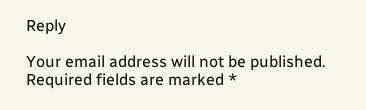Reply

Your email address will not be published. Required fields are marked *